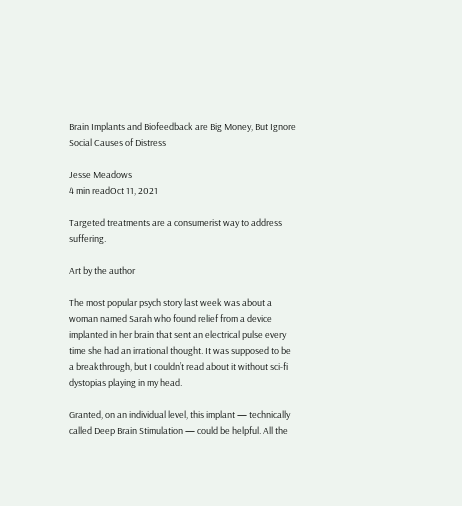Brain Implants and Biofeedback are Big Money, But Ignore Social Causes of Distress

Jesse Meadows
4 min readOct 11, 2021

Targeted treatments are a consumerist way to address suffering.

Art by the author

The most popular psych story last week was about a woman named Sarah who found relief from a device implanted in her brain that sent an electrical pulse every time she had an irrational thought. It was supposed to be a breakthrough, but I couldn’t read about it without sci-fi dystopias playing in my head.

Granted, on an individual level, this implant — technically called Deep Brain Stimulation — could be helpful. All the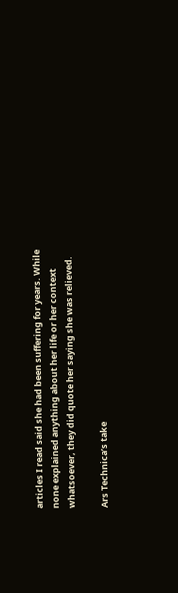articles I read said she had been suffering for years. While none explained anything about her life or her context whatsoever, they did quote her saying she was relieved.

Ars Technica’s take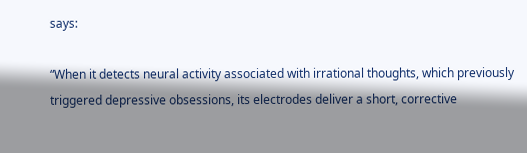says:

“When it detects neural activity associated with irrational thoughts, which previously triggered depressive obsessions, its electrodes deliver a short, corrective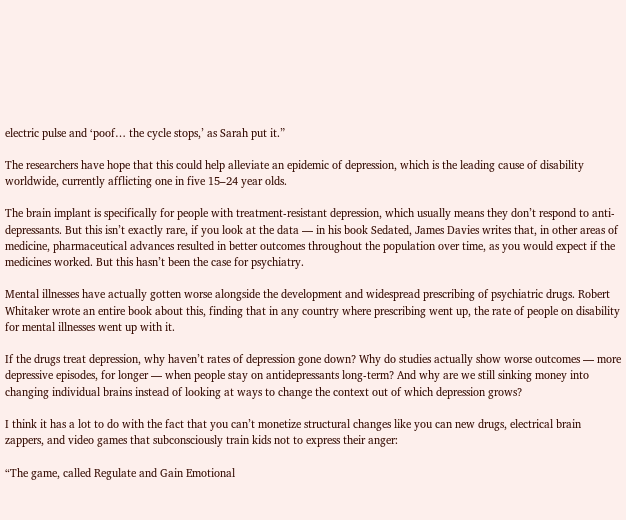electric pulse and ‘poof… the cycle stops,’ as Sarah put it.”

The researchers have hope that this could help alleviate an epidemic of depression, which is the leading cause of disability worldwide, currently afflicting one in five 15–24 year olds.

The brain implant is specifically for people with treatment-resistant depression, which usually means they don’t respond to anti-depressants. But this isn’t exactly rare, if you look at the data — in his book Sedated, James Davies writes that, in other areas of medicine, pharmaceutical advances resulted in better outcomes throughout the population over time, as you would expect if the medicines worked. But this hasn’t been the case for psychiatry.

Mental illnesses have actually gotten worse alongside the development and widespread prescribing of psychiatric drugs. Robert Whitaker wrote an entire book about this, finding that in any country where prescribing went up, the rate of people on disability for mental illnesses went up with it.

If the drugs treat depression, why haven’t rates of depression gone down? Why do studies actually show worse outcomes — more depressive episodes, for longer — when people stay on antidepressants long-term? And why are we still sinking money into changing individual brains instead of looking at ways to change the context out of which depression grows?

I think it has a lot to do with the fact that you can’t monetize structural changes like you can new drugs, electrical brain zappers, and video games that subconsciously train kids not to express their anger:

“The game, called Regulate and Gain Emotional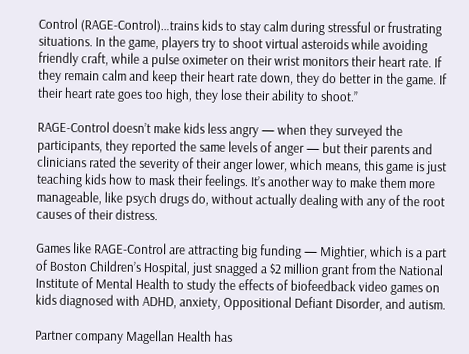Control (RAGE-Control)…trains kids to stay calm during stressful or frustrating situations. In the game, players try to shoot virtual asteroids while avoiding friendly craft, while a pulse oximeter on their wrist monitors their heart rate. If they remain calm and keep their heart rate down, they do better in the game. If their heart rate goes too high, they lose their ability to shoot.”

RAGE-Control doesn’t make kids less angry — when they surveyed the participants, they reported the same levels of anger — but their parents and clinicians rated the severity of their anger lower, which means, this game is just teaching kids how to mask their feelings. It’s another way to make them more manageable, like psych drugs do, without actually dealing with any of the root causes of their distress.

Games like RAGE-Control are attracting big funding — Mightier, which is a part of Boston Children’s Hospital, just snagged a $2 million grant from the National Institute of Mental Health to study the effects of biofeedback video games on kids diagnosed with ADHD, anxiety, Oppositional Defiant Disorder, and autism.

Partner company Magellan Health has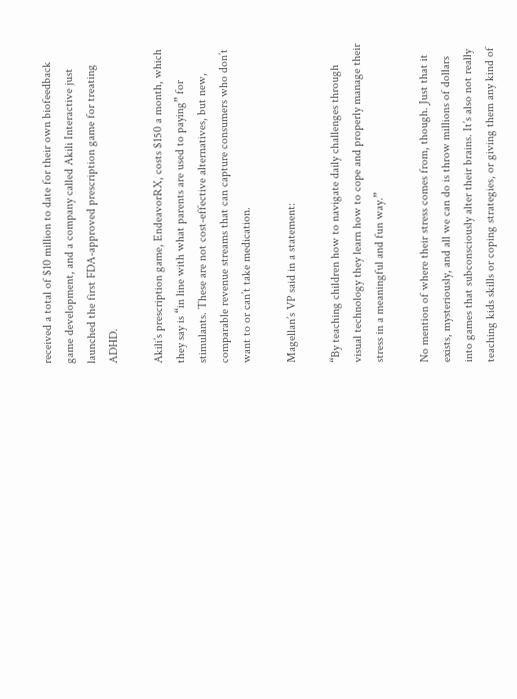received a total of $10 million to date for their own biofeedback game development, and a company called Akili Interactive just launched the first FDA-approved prescription game for treating ADHD.

Akili’s prescription game, EndeavorRX, costs $150 a month, which they say is “in line with what parents are used to paying” for stimulants. These are not cost-effective alternatives, but new, comparable revenue streams that can capture consumers who don’t want to or can’t take medication.

Magellan’s VP said in a statement:

“By teaching children how to navigate daily challenges through visual technology they learn how to cope and properly manage their stress in a meaningful and fun way.”

No mention of where their stress comes from, though. Just that it exists, mysteriously, and all we can do is throw millions of dollars into games that subconsciously alter their brains. It’s also not really teaching kids skills or coping strategies, or giving them any kind of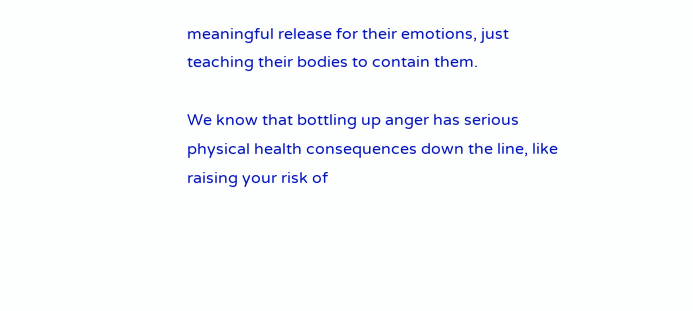meaningful release for their emotions, just teaching their bodies to contain them.

We know that bottling up anger has serious physical health consequences down the line, like raising your risk of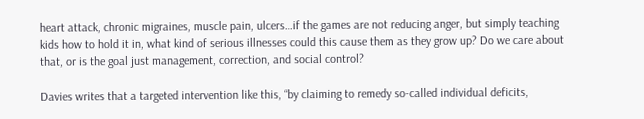heart attack, chronic migraines, muscle pain, ulcers…if the games are not reducing anger, but simply teaching kids how to hold it in, what kind of serious illnesses could this cause them as they grow up? Do we care about that, or is the goal just management, correction, and social control?

Davies writes that a targeted intervention like this, “by claiming to remedy so-called individual deficits,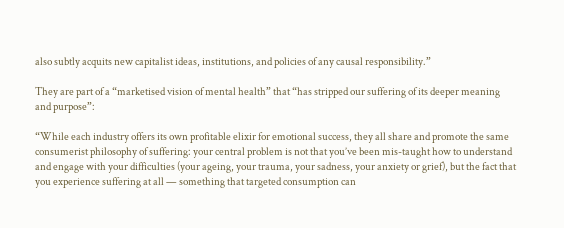also subtly acquits new capitalist ideas, institutions, and policies of any causal responsibility.”

They are part of a “marketised vision of mental health” that “has stripped our suffering of its deeper meaning and purpose”:

“While each industry offers its own profitable elixir for emotional success, they all share and promote the same consumerist philosophy of suffering: your central problem is not that you’ve been mis-taught how to understand and engage with your difficulties (your ageing, your trauma, your sadness, your anxiety or grief), but the fact that you experience suffering at all — something that targeted consumption can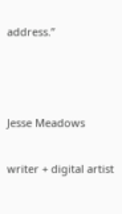address.”



Jesse Meadows

writer + digital artist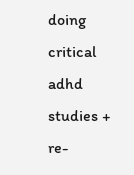doing critical adhd studies + re-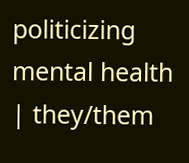politicizing mental health | they/them